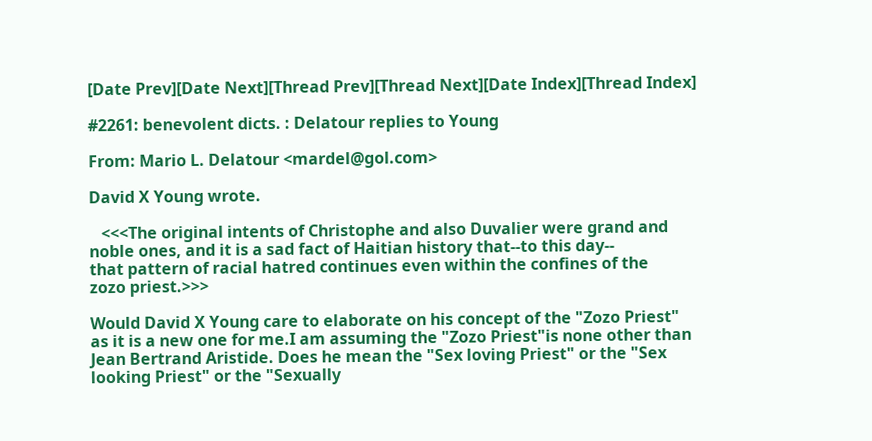[Date Prev][Date Next][Thread Prev][Thread Next][Date Index][Thread Index]

#2261: benevolent dicts. : Delatour replies to Young

From: Mario L. Delatour <mardel@gol.com>

David X Young wrote.

   <<<The original intents of Christophe and also Duvalier were grand and
noble ones, and it is a sad fact of Haitian history that--to this day--
that pattern of racial hatred continues even within the confines of the
zozo priest.>>>

Would David X Young care to elaborate on his concept of the "Zozo Priest"
as it is a new one for me.I am assuming the "Zozo Priest"is none other than
Jean Bertrand Aristide. Does he mean the "Sex loving Priest" or the "Sex
looking Priest" or the "Sexually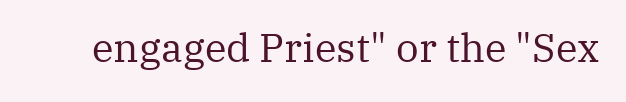engaged Priest" or the "Sex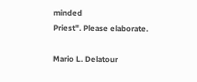minded
Priest". Please elaborate.

Mario L. Delatour